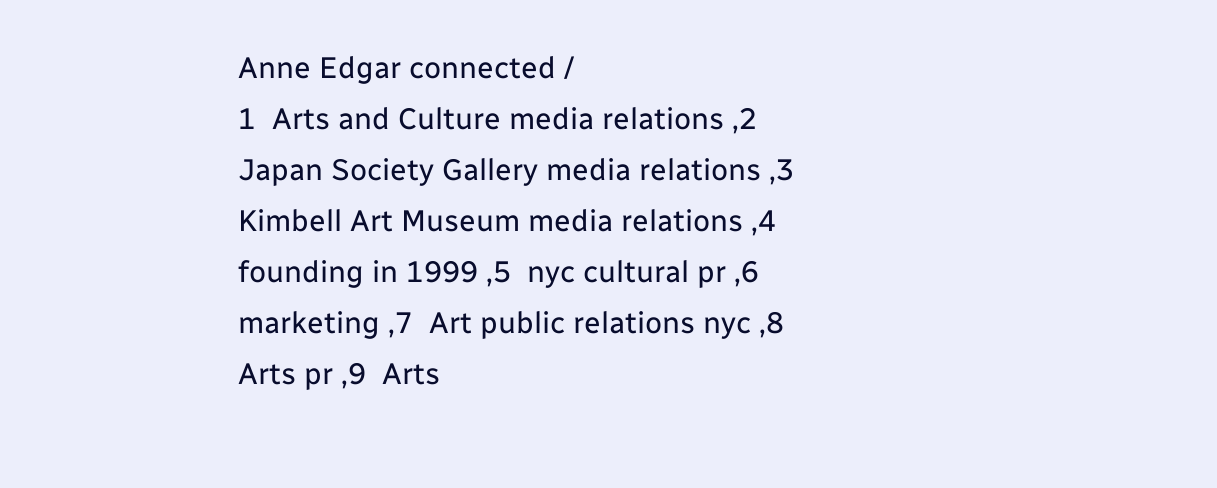Anne Edgar connected /
1  Arts and Culture media relations ,2  Japan Society Gallery media relations ,3  Kimbell Art Museum media relations ,4  founding in 1999 ,5  nyc cultural pr ,6  marketing ,7  Art public relations nyc ,8  Arts pr ,9  Arts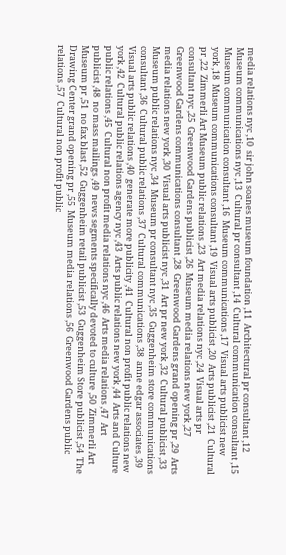media relations nyc ,10  sir john soanes museum foundation ,11  Architectural pr consultant ,12  Museum communications nyc ,13  Cultural pr consultant ,14  Cultural communication consultant ,15  Museum communication consultant ,16  Museum communications ,17  Visual arts publicist new york ,18  Museum communications consultant ,19  Visual arts publicist ,20  Arts publicist ,21  Cultural pr ,22  Zimmerli Art Museum public relations ,23  Art media relations nyc ,24  Visual arts pr consultant nyc ,25  Greenwood Gardens publicist ,26  Museum media relations new york ,27  Greenwood Gardens communications consultant ,28  Greenwood Gardens grand opening pr ,29  Arts media relations new york ,30  Visual arts publicist nyc ,31  Art pr new york ,32  Cultural publicist ,33  Museum public relations nyc ,34  Museum pr consultant nyc ,35  Guggenheim store communications consultant ,36  Cultural public relations ,37  Cultural communications ,38  anne edgar associates ,39  Visual arts public relations ,40  generate more publicity ,41  Cultural non profit public relations new york ,42  Cultural public relations agency nyc ,43  Arts public relations new york ,44  Arts and Culture public relations ,45  Cultural non profit media relations nyc ,46  Arts media relations ,47  Art publicist ,48  no mass mailings ,49  news segments specifically devoted to culture ,50  Zimmerli Art Museum pr ,51  no fax blast ,52  Guggenheim retail publicist ,53  Guggenheim Store publicist ,54  The Drawing Center grand opening pr ,55  Museum media relations ,56  Greenwood Gardens public relations ,57  Cultural non profit public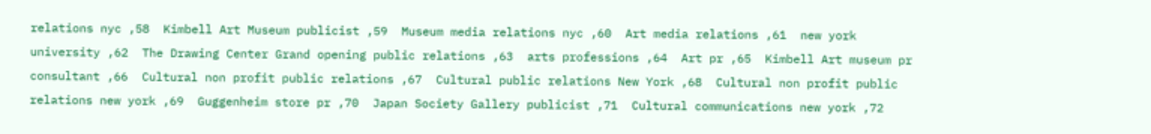relations nyc ,58  Kimbell Art Museum publicist ,59  Museum media relations nyc ,60  Art media relations ,61  new york university ,62  The Drawing Center Grand opening public relations ,63  arts professions ,64  Art pr ,65  Kimbell Art museum pr consultant ,66  Cultural non profit public relations ,67  Cultural public relations New York ,68  Cultural non profit public relations new york ,69  Guggenheim store pr ,70  Japan Society Gallery publicist ,71  Cultural communications new york ,72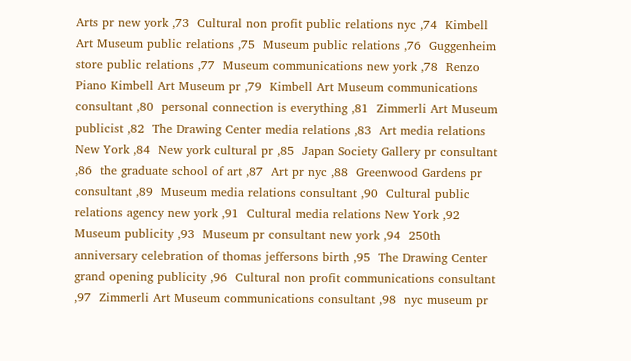Arts pr new york ,73  Cultural non profit public relations nyc ,74  Kimbell Art Museum public relations ,75  Museum public relations ,76  Guggenheim store public relations ,77  Museum communications new york ,78  Renzo Piano Kimbell Art Museum pr ,79  Kimbell Art Museum communications consultant ,80  personal connection is everything ,81  Zimmerli Art Museum publicist ,82  The Drawing Center media relations ,83  Art media relations New York ,84  New york cultural pr ,85  Japan Society Gallery pr consultant ,86  the graduate school of art ,87  Art pr nyc ,88  Greenwood Gardens pr consultant ,89  Museum media relations consultant ,90  Cultural public relations agency new york ,91  Cultural media relations New York ,92  Museum publicity ,93  Museum pr consultant new york ,94  250th anniversary celebration of thomas jeffersons birth ,95  The Drawing Center grand opening publicity ,96  Cultural non profit communications consultant ,97  Zimmerli Art Museum communications consultant ,98  nyc museum pr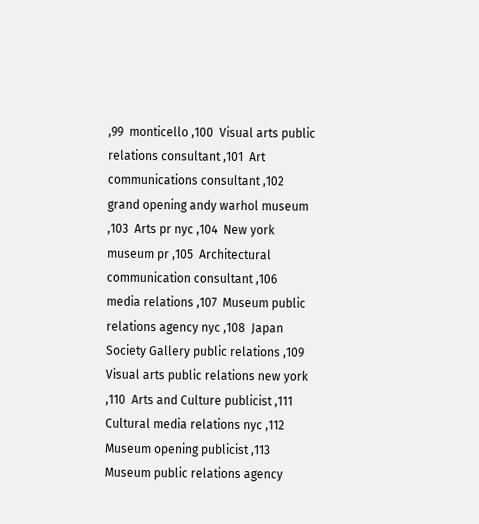,99  monticello ,100  Visual arts public relations consultant ,101  Art communications consultant ,102  grand opening andy warhol museum ,103  Arts pr nyc ,104  New york museum pr ,105  Architectural communication consultant ,106  media relations ,107  Museum public relations agency nyc ,108  Japan Society Gallery public relations ,109  Visual arts public relations new york ,110  Arts and Culture publicist ,111  Cultural media relations nyc ,112  Museum opening publicist ,113  Museum public relations agency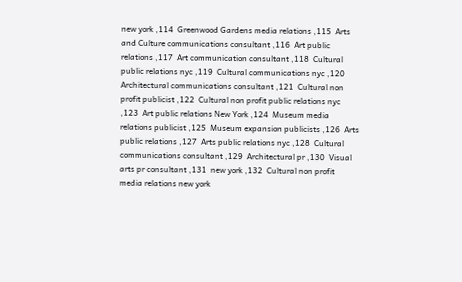new york ,114  Greenwood Gardens media relations ,115  Arts and Culture communications consultant ,116  Art public relations ,117  Art communication consultant ,118  Cultural public relations nyc ,119  Cultural communications nyc ,120  Architectural communications consultant ,121  Cultural non profit publicist ,122  Cultural non profit public relations nyc ,123  Art public relations New York ,124  Museum media relations publicist ,125  Museum expansion publicists ,126  Arts public relations ,127  Arts public relations nyc ,128  Cultural communications consultant ,129  Architectural pr ,130  Visual arts pr consultant ,131  new york ,132  Cultural non profit media relations new york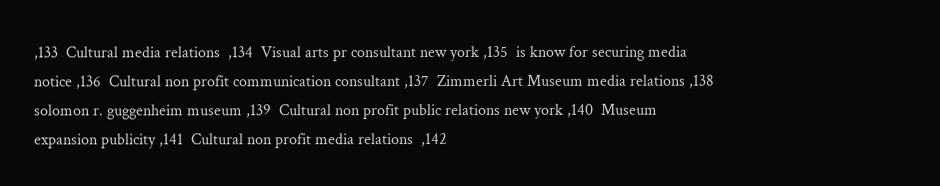,133  Cultural media relations  ,134  Visual arts pr consultant new york ,135  is know for securing media notice ,136  Cultural non profit communication consultant ,137  Zimmerli Art Museum media relations ,138  solomon r. guggenheim museum ,139  Cultural non profit public relations new york ,140  Museum expansion publicity ,141  Cultural non profit media relations  ,142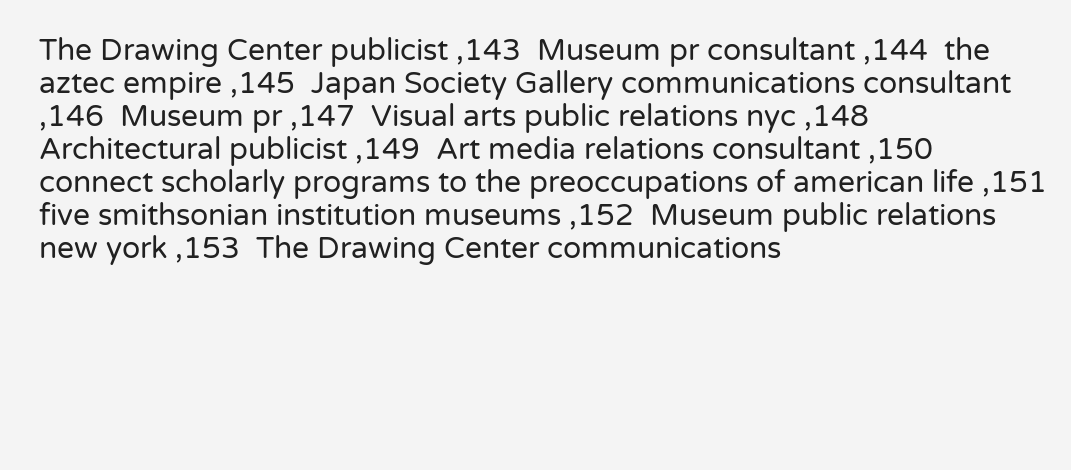The Drawing Center publicist ,143  Museum pr consultant ,144  the aztec empire ,145  Japan Society Gallery communications consultant ,146  Museum pr ,147  Visual arts public relations nyc ,148  Architectural publicist ,149  Art media relations consultant ,150  connect scholarly programs to the preoccupations of american life ,151  five smithsonian institution museums ,152  Museum public relations new york ,153  The Drawing Center communications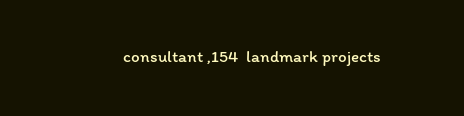consultant ,154  landmark projects